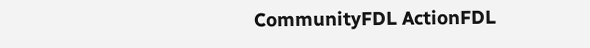CommunityFDL ActionFDL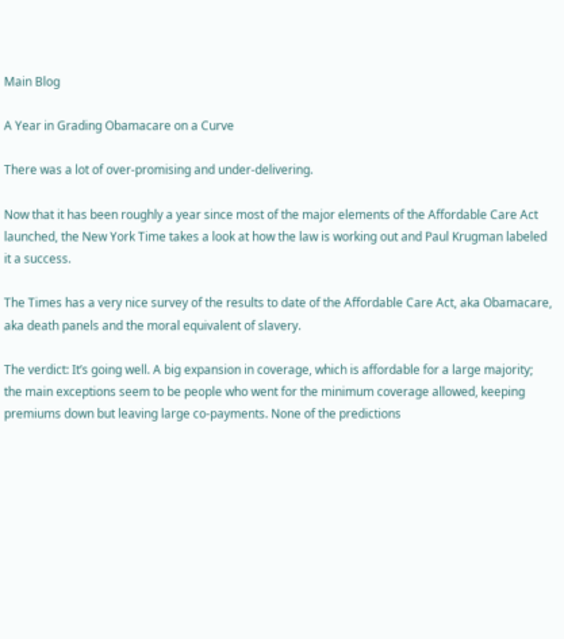Main Blog

A Year in Grading Obamacare on a Curve

There was a lot of over-promising and under-delivering.

Now that it has been roughly a year since most of the major elements of the Affordable Care Act launched, the New York Time takes a look at how the law is working out and Paul Krugman labeled it a success.

The Times has a very nice survey of the results to date of the Affordable Care Act, aka Obamacare, aka death panels and the moral equivalent of slavery.

The verdict: It’s going well. A big expansion in coverage, which is affordable for a large majority; the main exceptions seem to be people who went for the minimum coverage allowed, keeping premiums down but leaving large co-payments. None of the predictions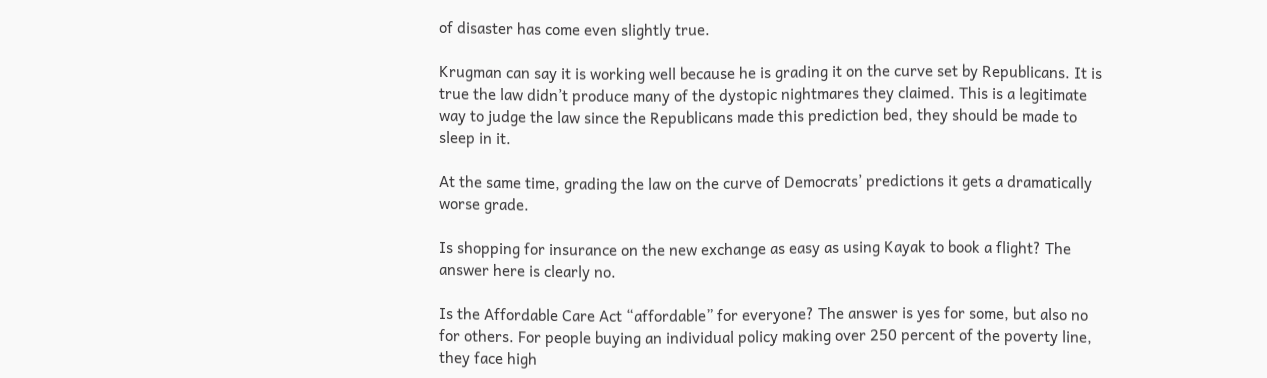of disaster has come even slightly true.

Krugman can say it is working well because he is grading it on the curve set by Republicans. It is true the law didn’t produce many of the dystopic nightmares they claimed. This is a legitimate way to judge the law since the Republicans made this prediction bed, they should be made to sleep in it.

At the same time, grading the law on the curve of Democrats’ predictions it gets a dramatically worse grade.

Is shopping for insurance on the new exchange as easy as using Kayak to book a flight? The answer here is clearly no.

Is the Affordable Care Act “affordable” for everyone? The answer is yes for some, but also no for others. For people buying an individual policy making over 250 percent of the poverty line, they face high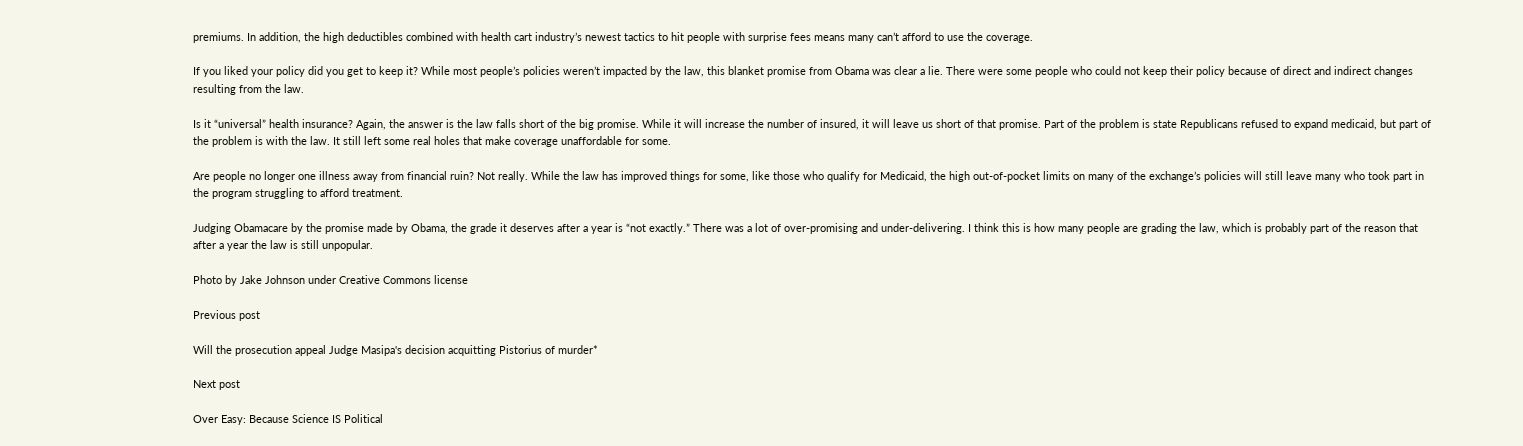premiums. In addition, the high deductibles combined with health cart industry’s newest tactics to hit people with surprise fees means many can’t afford to use the coverage.

If you liked your policy did you get to keep it? While most people’s policies weren’t impacted by the law, this blanket promise from Obama was clear a lie. There were some people who could not keep their policy because of direct and indirect changes resulting from the law.

Is it “universal” health insurance? Again, the answer is the law falls short of the big promise. While it will increase the number of insured, it will leave us short of that promise. Part of the problem is state Republicans refused to expand medicaid, but part of the problem is with the law. It still left some real holes that make coverage unaffordable for some.

Are people no longer one illness away from financial ruin? Not really. While the law has improved things for some, like those who qualify for Medicaid, the high out-of-pocket limits on many of the exchange’s policies will still leave many who took part in the program struggling to afford treatment.

Judging Obamacare by the promise made by Obama, the grade it deserves after a year is “not exactly.” There was a lot of over-promising and under-delivering. I think this is how many people are grading the law, which is probably part of the reason that after a year the law is still unpopular.

Photo by Jake Johnson under Creative Commons license

Previous post

Will the prosecution appeal Judge Masipa's decision acquitting Pistorius of murder*

Next post

Over Easy: Because Science IS Political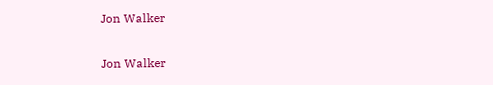Jon Walker

Jon Walker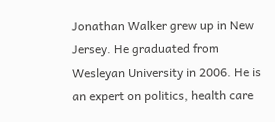Jonathan Walker grew up in New Jersey. He graduated from Wesleyan University in 2006. He is an expert on politics, health care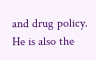and drug policy. He is also the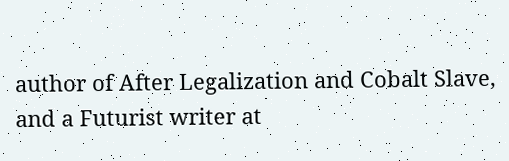author of After Legalization and Cobalt Slave, and a Futurist writer at